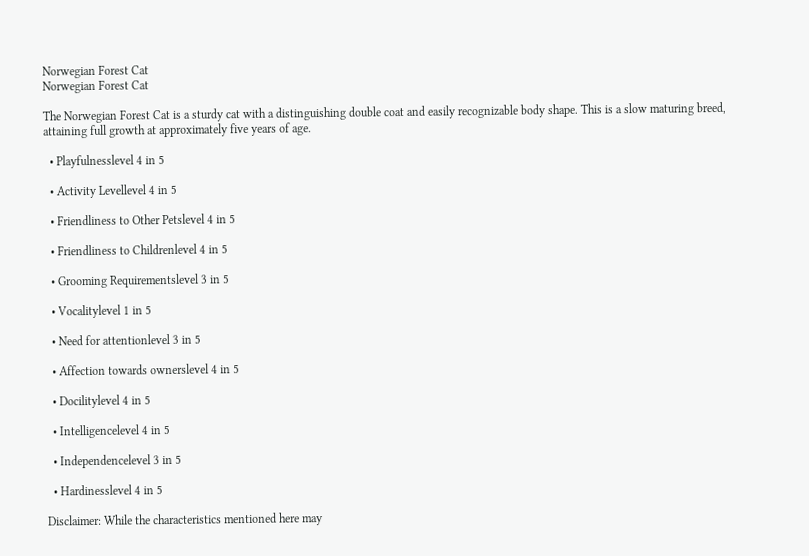Norwegian Forest Cat
Norwegian Forest Cat

The Norwegian Forest Cat is a sturdy cat with a distinguishing double coat and easily recognizable body shape. This is a slow maturing breed, attaining full growth at approximately five years of age.

  • Playfulnesslevel 4 in 5

  • Activity Levellevel 4 in 5

  • Friendliness to Other Petslevel 4 in 5

  • Friendliness to Childrenlevel 4 in 5

  • Grooming Requirementslevel 3 in 5

  • Vocalitylevel 1 in 5

  • Need for attentionlevel 3 in 5

  • Affection towards ownerslevel 4 in 5

  • Docilitylevel 4 in 5

  • Intelligencelevel 4 in 5

  • Independencelevel 3 in 5

  • Hardinesslevel 4 in 5

Disclaimer: While the characteristics mentioned here may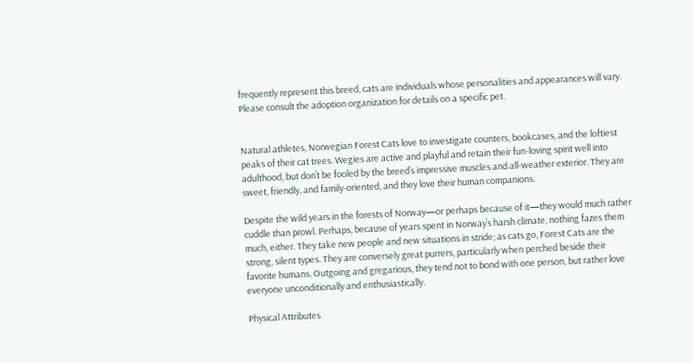frequently represent this breed, cats are individuals whose personalities and appearances will vary. Please consult the adoption organization for details on a specific pet.


Natural athletes, Norwegian Forest Cats love to investigate counters, bookcases, and the loftiest peaks of their cat trees. Wegies are active and playful and retain their fun-loving spirit well into adulthood, but don’t be fooled by the breed’s impressive muscles and all-weather exterior. They are sweet, friendly, and family-oriented, and they love their human companions.

Despite the wild years in the forests of Norway—or perhaps because of it—they would much rather cuddle than prowl. Perhaps, because of years spent in Norway’s harsh climate, nothing fazes them much, either. They take new people and new situations in stride; as cats go, Forest Cats are the strong, silent types. They are conversely great purrers, particularly when perched beside their favorite humans. Outgoing and gregarious, they tend not to bond with one person, but rather love everyone unconditionally and enthusiastically.

Physical Attributes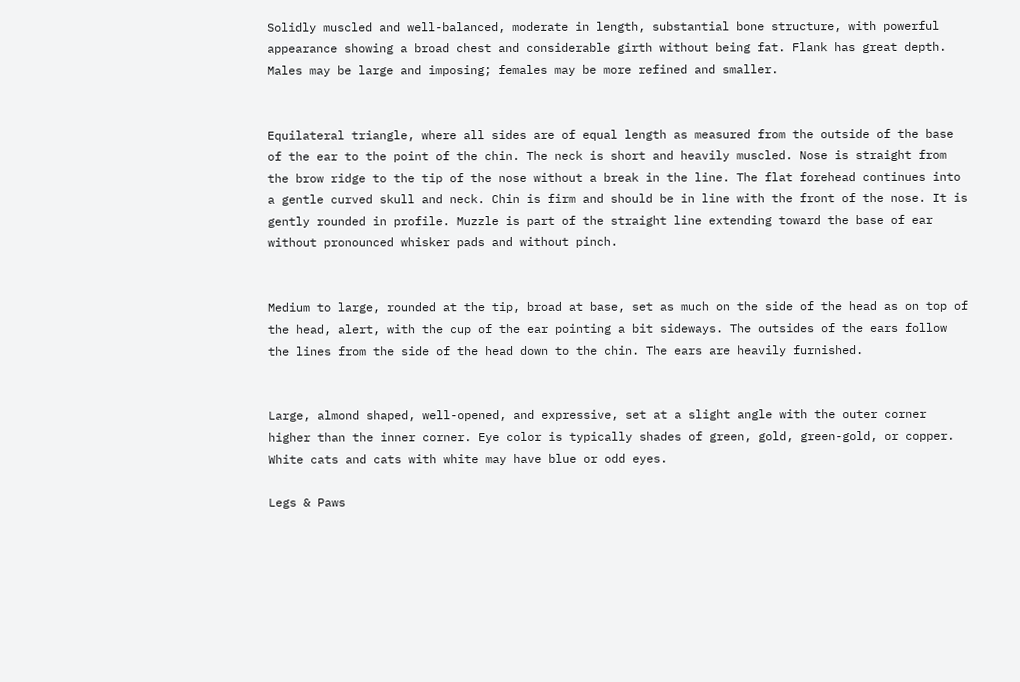Solidly muscled and well-balanced, moderate in length, substantial bone structure, with powerful appearance showing a broad chest and considerable girth without being fat. Flank has great depth. Males may be large and imposing; females may be more refined and smaller.


Equilateral triangle, where all sides are of equal length as measured from the outside of the base of the ear to the point of the chin. The neck is short and heavily muscled. Nose is straight from the brow ridge to the tip of the nose without a break in the line. The flat forehead continues into a gentle curved skull and neck. Chin is firm and should be in line with the front of the nose. It is gently rounded in profile. Muzzle is part of the straight line extending toward the base of ear without pronounced whisker pads and without pinch.


Medium to large, rounded at the tip, broad at base, set as much on the side of the head as on top of the head, alert, with the cup of the ear pointing a bit sideways. The outsides of the ears follow the lines from the side of the head down to the chin. The ears are heavily furnished.


Large, almond shaped, well-opened, and expressive, set at a slight angle with the outer corner higher than the inner corner. Eye color is typically shades of green, gold, green-gold, or copper. White cats and cats with white may have blue or odd eyes.

Legs & Paws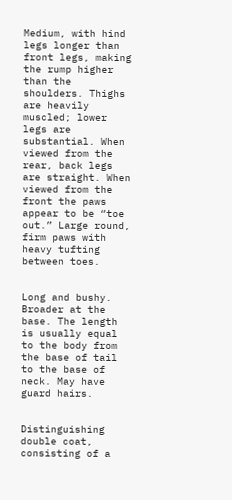Medium, with hind legs longer than front legs, making the rump higher than the shoulders. Thighs are heavily muscled; lower legs are substantial. When viewed from the rear, back legs are straight. When viewed from the front the paws appear to be “toe out.” Large round, firm paws with heavy tufting between toes.


Long and bushy. Broader at the base. The length is usually equal to the body from the base of tail to the base of neck. May have guard hairs.


Distinguishing double coat, consisting of a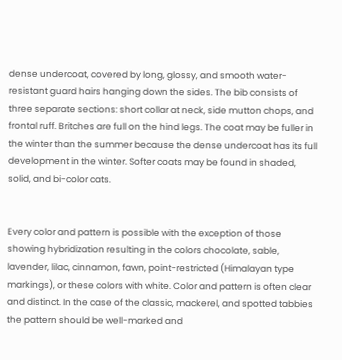dense undercoat, covered by long, glossy, and smooth water-resistant guard hairs hanging down the sides. The bib consists of three separate sections: short collar at neck, side mutton chops, and frontal ruff. Britches are full on the hind legs. The coat may be fuller in the winter than the summer because the dense undercoat has its full development in the winter. Softer coats may be found in shaded, solid, and bi-color cats.


Every color and pattern is possible with the exception of those showing hybridization resulting in the colors chocolate, sable, lavender, lilac, cinnamon, fawn, point-restricted (Himalayan type markings), or these colors with white. Color and pattern is often clear and distinct. In the case of the classic, mackerel, and spotted tabbies the pattern should be well-marked and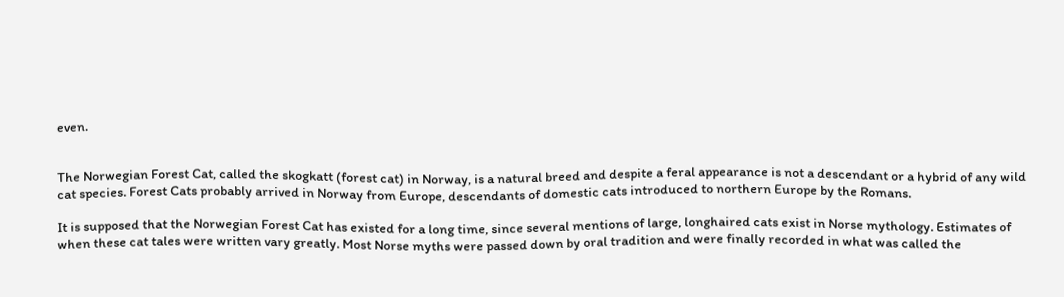even.


The Norwegian Forest Cat, called the skogkatt (forest cat) in Norway, is a natural breed and despite a feral appearance is not a descendant or a hybrid of any wild cat species. Forest Cats probably arrived in Norway from Europe, descendants of domestic cats introduced to northern Europe by the Romans.

It is supposed that the Norwegian Forest Cat has existed for a long time, since several mentions of large, longhaired cats exist in Norse mythology. Estimates of when these cat tales were written vary greatly. Most Norse myths were passed down by oral tradition and were finally recorded in what was called the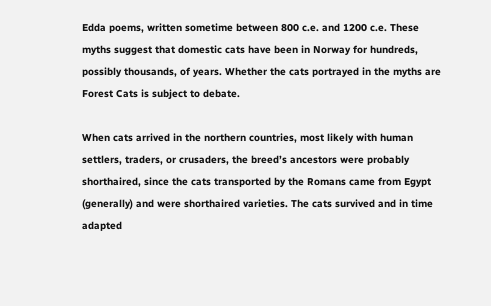Edda poems, written sometime between 800 c.e. and 1200 c.e. These myths suggest that domestic cats have been in Norway for hundreds, possibly thousands, of years. Whether the cats portrayed in the myths are Forest Cats is subject to debate.

When cats arrived in the northern countries, most likely with human settlers, traders, or crusaders, the breed’s ancestors were probably shorthaired, since the cats transported by the Romans came from Egypt (generally) and were shorthaired varieties. The cats survived and in time adapted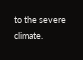to the severe climate.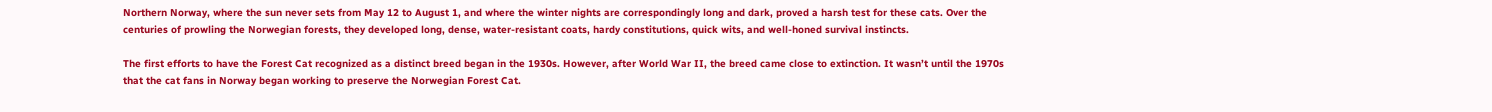Northern Norway, where the sun never sets from May 12 to August 1, and where the winter nights are correspondingly long and dark, proved a harsh test for these cats. Over the centuries of prowling the Norwegian forests, they developed long, dense, water-resistant coats, hardy constitutions, quick wits, and well-honed survival instincts.

The first efforts to have the Forest Cat recognized as a distinct breed began in the 1930s. However, after World War II, the breed came close to extinction. It wasn’t until the 1970s that the cat fans in Norway began working to preserve the Norwegian Forest Cat.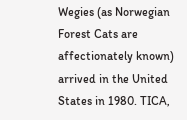Wegies (as Norwegian Forest Cats are affectionately known) arrived in the United States in 1980. TICA,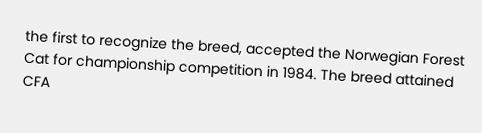the first to recognize the breed, accepted the Norwegian Forest Cat for championship competition in 1984. The breed attained CFA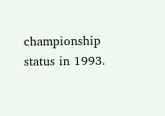championship status in 1993.